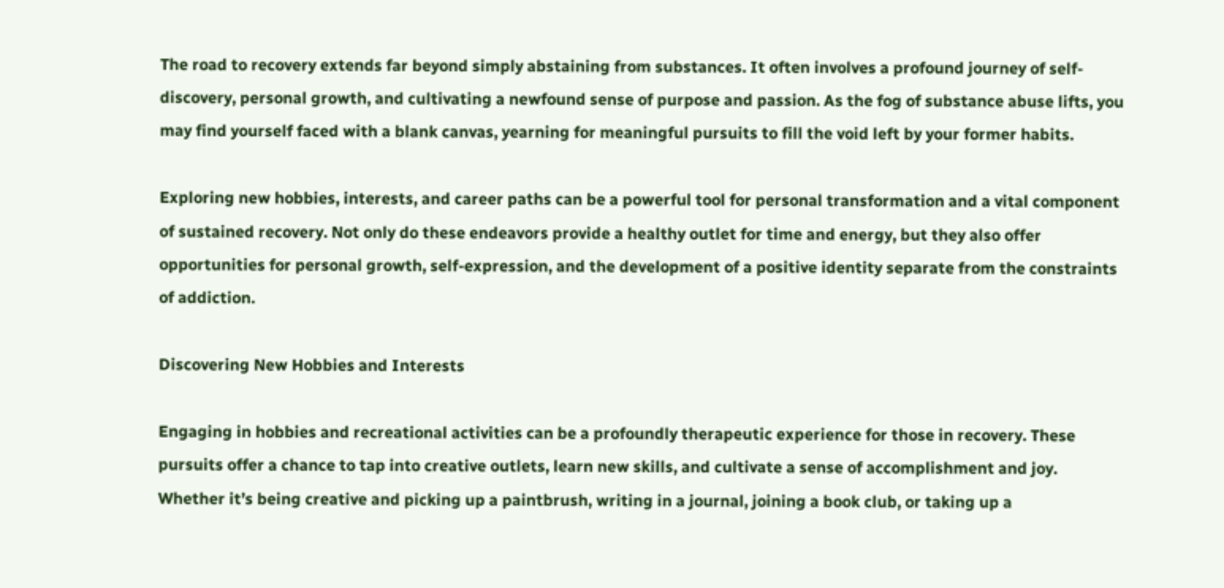The road to recovery extends far beyond simply abstaining from substances. It often involves a profound journey of self-discovery, personal growth, and cultivating a newfound sense of purpose and passion. As the fog of substance abuse lifts, you may find yourself faced with a blank canvas, yearning for meaningful pursuits to fill the void left by your former habits.

Exploring new hobbies, interests, and career paths can be a powerful tool for personal transformation and a vital component of sustained recovery. Not only do these endeavors provide a healthy outlet for time and energy, but they also offer opportunities for personal growth, self-expression, and the development of a positive identity separate from the constraints of addiction.

Discovering New Hobbies and Interests

Engaging in hobbies and recreational activities can be a profoundly therapeutic experience for those in recovery. These pursuits offer a chance to tap into creative outlets, learn new skills, and cultivate a sense of accomplishment and joy. Whether it’s being creative and picking up a paintbrush, writing in a journal, joining a book club, or taking up a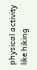physical activity like hiking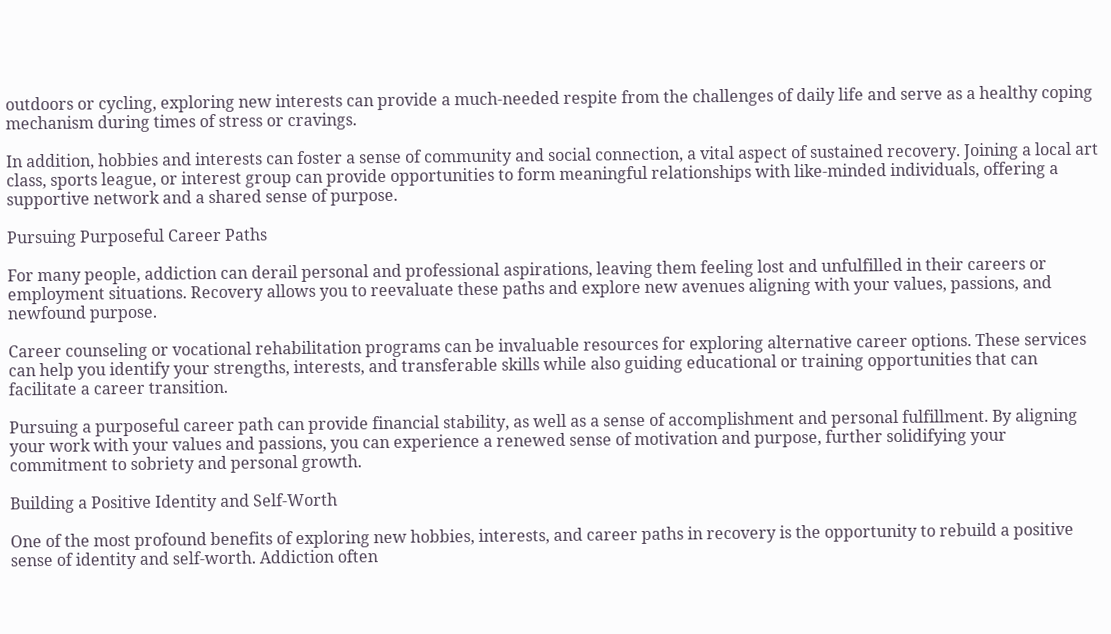outdoors or cycling, exploring new interests can provide a much-needed respite from the challenges of daily life and serve as a healthy coping mechanism during times of stress or cravings.

In addition, hobbies and interests can foster a sense of community and social connection, a vital aspect of sustained recovery. Joining a local art class, sports league, or interest group can provide opportunities to form meaningful relationships with like-minded individuals, offering a supportive network and a shared sense of purpose.

Pursuing Purposeful Career Paths

For many people, addiction can derail personal and professional aspirations, leaving them feeling lost and unfulfilled in their careers or employment situations. Recovery allows you to reevaluate these paths and explore new avenues aligning with your values, passions, and newfound purpose.

Career counseling or vocational rehabilitation programs can be invaluable resources for exploring alternative career options. These services can help you identify your strengths, interests, and transferable skills while also guiding educational or training opportunities that can facilitate a career transition.

Pursuing a purposeful career path can provide financial stability, as well as a sense of accomplishment and personal fulfillment. By aligning your work with your values and passions, you can experience a renewed sense of motivation and purpose, further solidifying your commitment to sobriety and personal growth.

Building a Positive Identity and Self-Worth

One of the most profound benefits of exploring new hobbies, interests, and career paths in recovery is the opportunity to rebuild a positive sense of identity and self-worth. Addiction often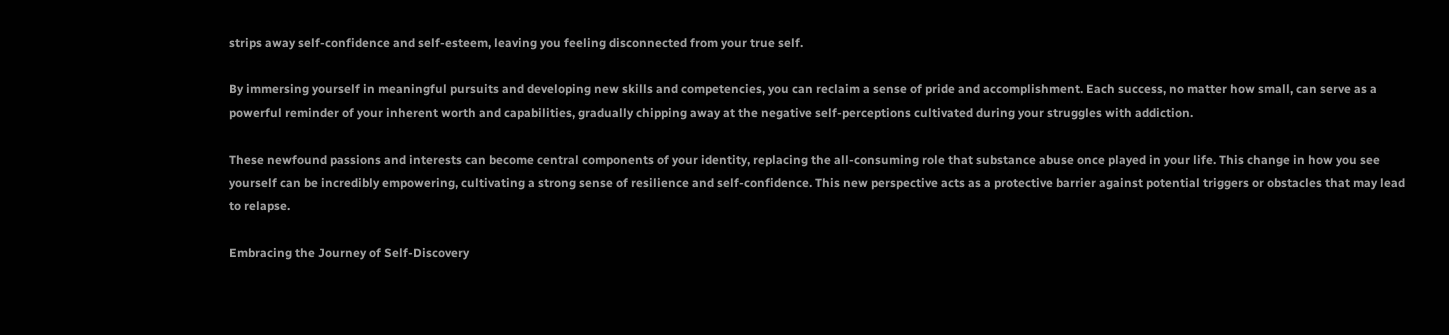strips away self-confidence and self-esteem, leaving you feeling disconnected from your true self.

By immersing yourself in meaningful pursuits and developing new skills and competencies, you can reclaim a sense of pride and accomplishment. Each success, no matter how small, can serve as a powerful reminder of your inherent worth and capabilities, gradually chipping away at the negative self-perceptions cultivated during your struggles with addiction.

These newfound passions and interests can become central components of your identity, replacing the all-consuming role that substance abuse once played in your life. This change in how you see yourself can be incredibly empowering, cultivating a strong sense of resilience and self-confidence. This new perspective acts as a protective barrier against potential triggers or obstacles that may lead to relapse.

Embracing the Journey of Self-Discovery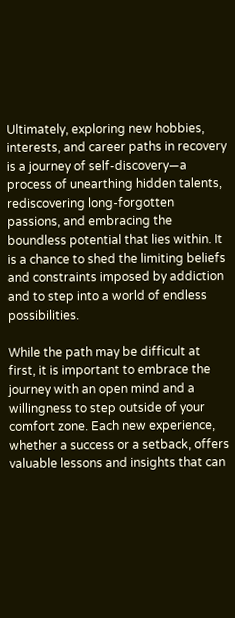Ultimately, exploring new hobbies, interests, and career paths in recovery is a journey of self-discovery—a process of unearthing hidden talents, rediscovering long-forgotten passions, and embracing the boundless potential that lies within. It is a chance to shed the limiting beliefs and constraints imposed by addiction and to step into a world of endless possibilities.

While the path may be difficult at first, it is important to embrace the journey with an open mind and a willingness to step outside of your comfort zone. Each new experience, whether a success or a setback, offers valuable lessons and insights that can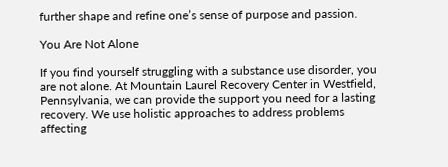further shape and refine one’s sense of purpose and passion.

You Are Not Alone

If you find yourself struggling with a substance use disorder, you are not alone. At Mountain Laurel Recovery Center in Westfield, Pennsylvania, we can provide the support you need for a lasting recovery. We use holistic approaches to address problems affecting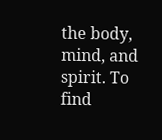the body, mind, and spirit. To find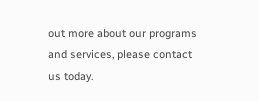out more about our programs and services, please contact us today.